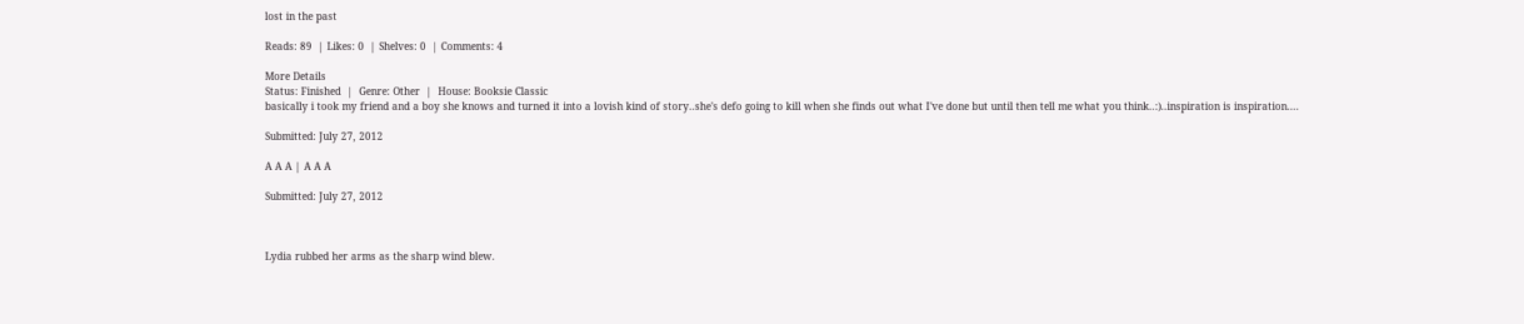lost in the past

Reads: 89  | Likes: 0  | Shelves: 0  | Comments: 4

More Details
Status: Finished  |  Genre: Other  |  House: Booksie Classic
basically i took my friend and a boy she knows and turned it into a lovish kind of story..she's defo going to kill when she finds out what I've done but until then tell me what you think..:)..inspiration is inspiration....

Submitted: July 27, 2012

A A A | A A A

Submitted: July 27, 2012



Lydia rubbed her arms as the sharp wind blew.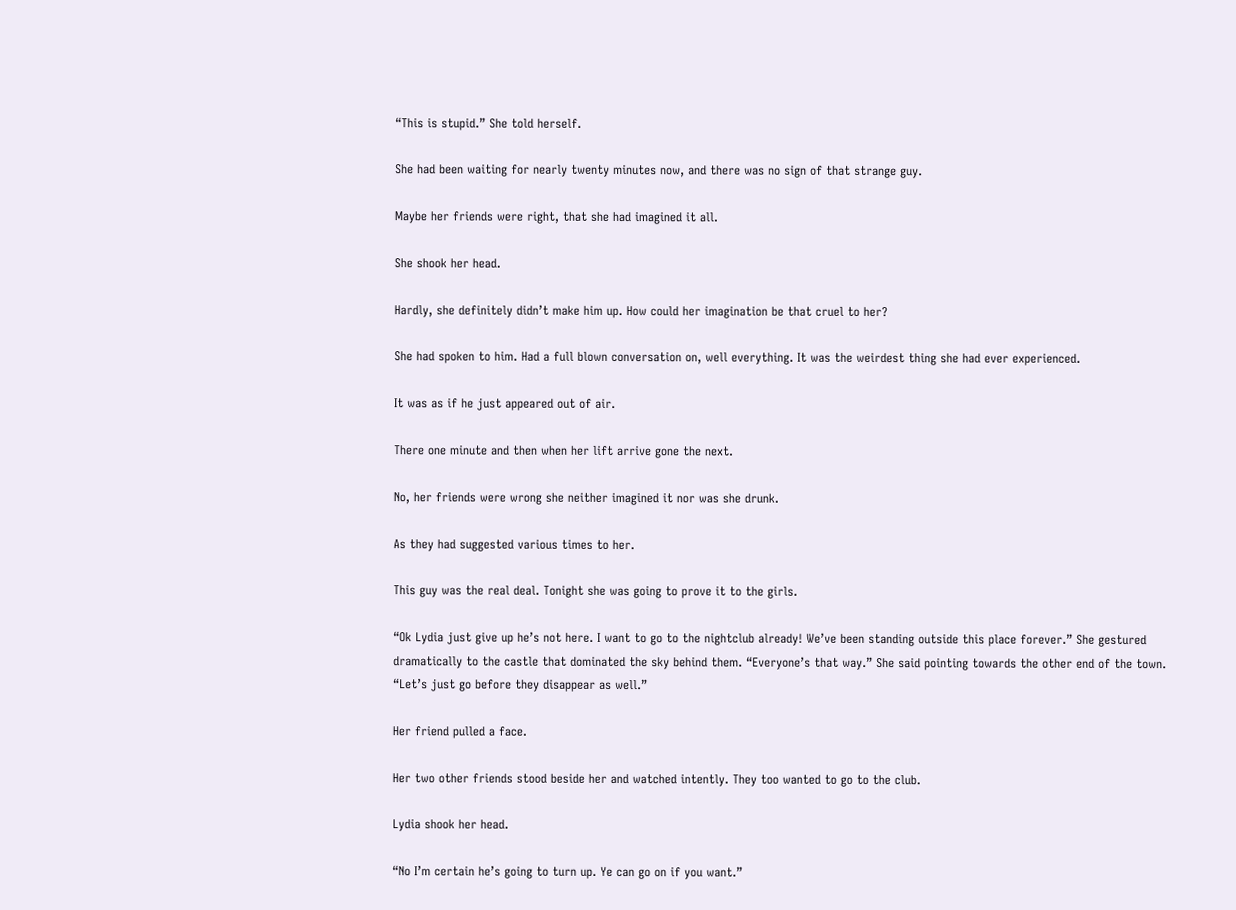“This is stupid.” She told herself.

She had been waiting for nearly twenty minutes now, and there was no sign of that strange guy.

Maybe her friends were right, that she had imagined it all.

She shook her head.

Hardly, she definitely didn’t make him up. How could her imagination be that cruel to her?

She had spoken to him. Had a full blown conversation on, well everything. It was the weirdest thing she had ever experienced.

It was as if he just appeared out of air.

There one minute and then when her lift arrive gone the next.

No, her friends were wrong she neither imagined it nor was she drunk.

As they had suggested various times to her.

This guy was the real deal. Tonight she was going to prove it to the girls.

“Ok Lydia just give up he’s not here. I want to go to the nightclub already! We’ve been standing outside this place forever.” She gestured dramatically to the castle that dominated the sky behind them. “Everyone’s that way.” She said pointing towards the other end of the town. “Let’s just go before they disappear as well.”

Her friend pulled a face.

Her two other friends stood beside her and watched intently. They too wanted to go to the club.

Lydia shook her head.

“No I’m certain he’s going to turn up. Ye can go on if you want.”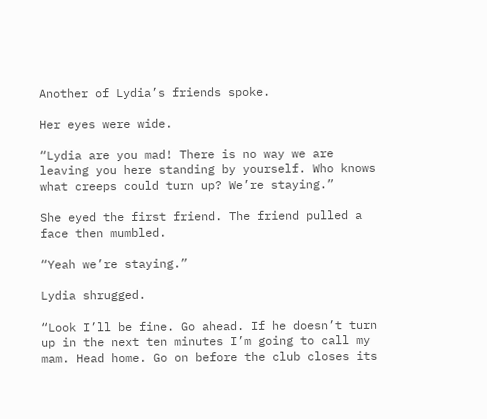Another of Lydia’s friends spoke.

Her eyes were wide.

“Lydia are you mad! There is no way we are leaving you here standing by yourself. Who knows what creeps could turn up? We’re staying.”

She eyed the first friend. The friend pulled a face then mumbled.

“Yeah we’re staying.”

Lydia shrugged.

“Look I’ll be fine. Go ahead. If he doesn’t turn up in the next ten minutes I’m going to call my mam. Head home. Go on before the club closes its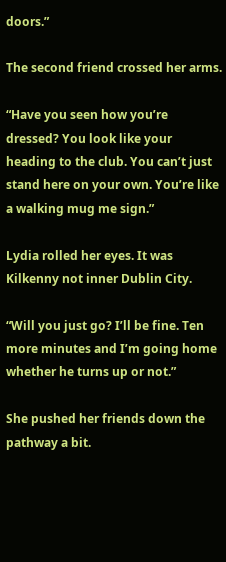doors.”

The second friend crossed her arms.

“Have you seen how you’re dressed? You look like your heading to the club. You can’t just stand here on your own. You’re like a walking mug me sign.”

Lydia rolled her eyes. It was Kilkenny not inner Dublin City.

“Will you just go? I’ll be fine. Ten more minutes and I’m going home whether he turns up or not.”

She pushed her friends down the pathway a bit.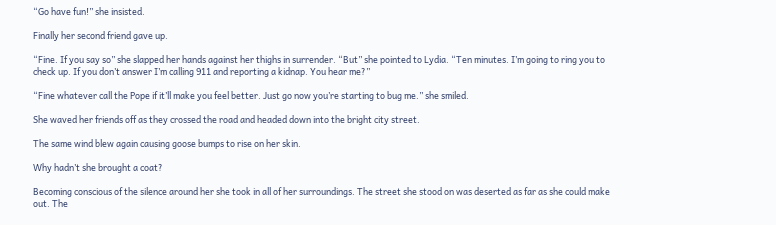“Go have fun!” she insisted.

Finally her second friend gave up.

“Fine. If you say so” she slapped her hands against her thighs in surrender. “But” she pointed to Lydia. “Ten minutes. I’m going to ring you to check up. If you don’t answer I’m calling 911 and reporting a kidnap. You hear me?”

“Fine whatever call the Pope if it’ll make you feel better. Just go now you’re starting to bug me.” she smiled.

She waved her friends off as they crossed the road and headed down into the bright city street.

The same wind blew again causing goose bumps to rise on her skin.

Why hadn’t she brought a coat?

Becoming conscious of the silence around her she took in all of her surroundings. The street she stood on was deserted as far as she could make out. The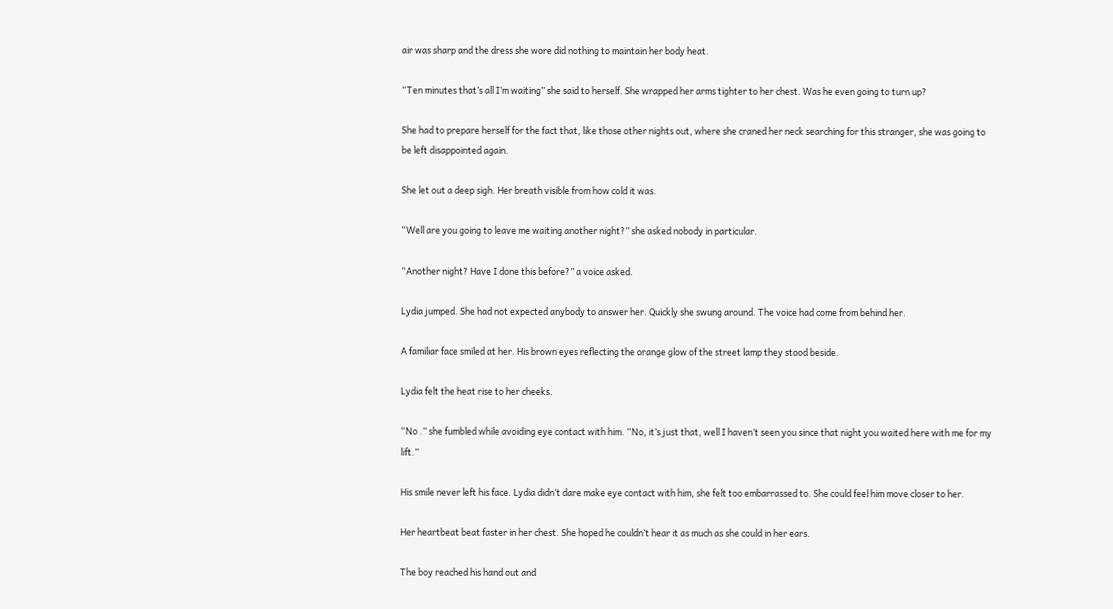air was sharp and the dress she wore did nothing to maintain her body heat.

“Ten minutes that’s all I’m waiting” she said to herself. She wrapped her arms tighter to her chest. Was he even going to turn up?

She had to prepare herself for the fact that, like those other nights out, where she craned her neck searching for this stranger, she was going to be left disappointed again.

She let out a deep sigh. Her breath visible from how cold it was.

“Well are you going to leave me waiting another night?” she asked nobody in particular.

“Another night? Have I done this before?” a voice asked.

Lydia jumped. She had not expected anybody to answer her. Quickly she swung around. The voice had come from behind her.

A familiar face smiled at her. His brown eyes reflecting the orange glow of the street lamp they stood beside.

Lydia felt the heat rise to her cheeks.

“No .” she fumbled while avoiding eye contact with him. “No, it’s just that, well I haven’t seen you since that night you waited here with me for my lift.”

His smile never left his face. Lydia didn’t dare make eye contact with him, she felt too embarrassed to. She could feel him move closer to her.

Her heartbeat beat faster in her chest. She hoped he couldn’t hear it as much as she could in her ears.

The boy reached his hand out and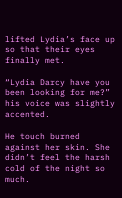lifted Lydia’s face up so that their eyes finally met.

“Lydia Darcy have you been looking for me?” his voice was slightly accented.

He touch burned against her skin. She didn’t feel the harsh cold of the night so much.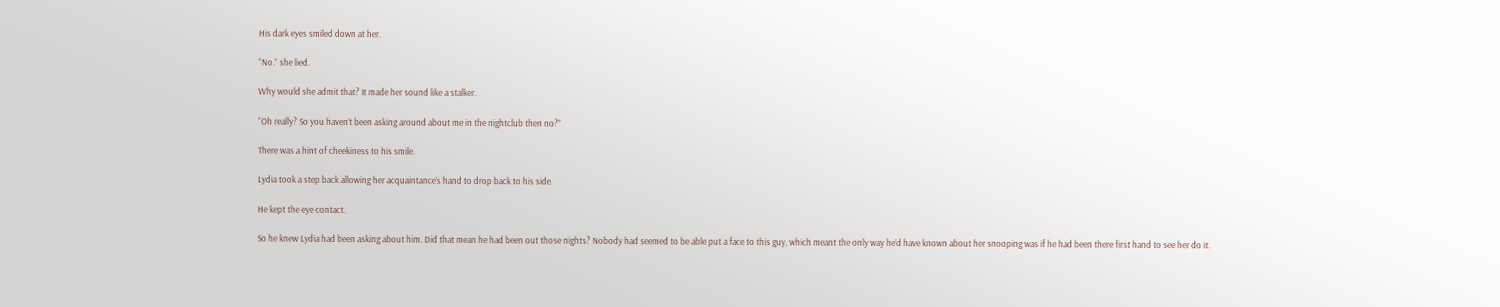His dark eyes smiled down at her.

“No.” she lied.

Why would she admit that? It made her sound like a stalker.

“Oh really? So you haven’t been asking around about me in the nightclub then no?”

There was a hint of cheekiness to his smile.

Lydia took a step back allowing her acquaintance’s hand to drop back to his side.

He kept the eye contact.

So he knew Lydia had been asking about him. Did that mean he had been out those nights? Nobody had seemed to be able put a face to this guy, which meant the only way he’d have known about her snooping was if he had been there first hand to see her do it.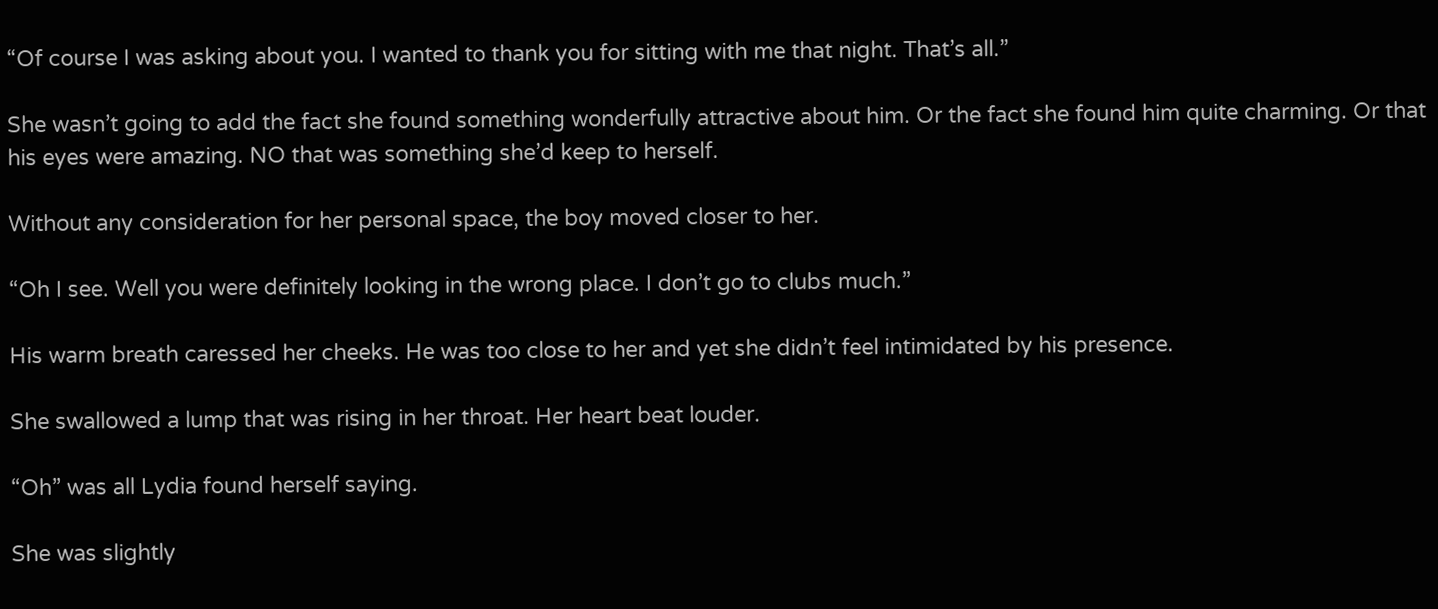“Of course I was asking about you. I wanted to thank you for sitting with me that night. That’s all.”

She wasn’t going to add the fact she found something wonderfully attractive about him. Or the fact she found him quite charming. Or that his eyes were amazing. NO that was something she’d keep to herself.

Without any consideration for her personal space, the boy moved closer to her.

“Oh I see. Well you were definitely looking in the wrong place. I don’t go to clubs much.”

His warm breath caressed her cheeks. He was too close to her and yet she didn’t feel intimidated by his presence.

She swallowed a lump that was rising in her throat. Her heart beat louder.

“Oh” was all Lydia found herself saying.

She was slightly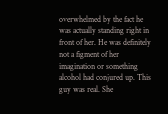overwhelmed by the fact he was actually standing right in front of her. He was definitely not a figment of her imagination or something alcohol had conjured up. This guy was real. She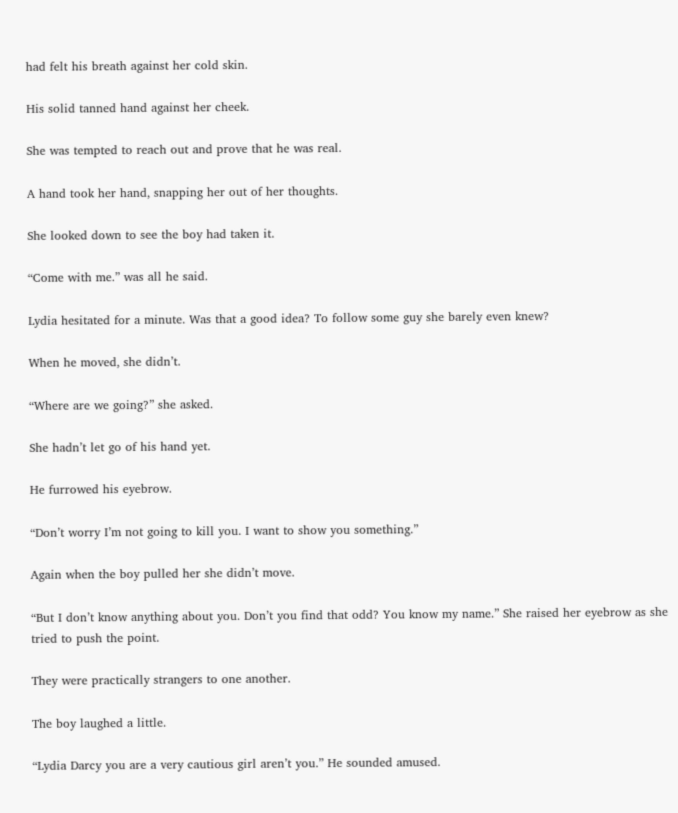had felt his breath against her cold skin.

His solid tanned hand against her cheek.

She was tempted to reach out and prove that he was real.

A hand took her hand, snapping her out of her thoughts.

She looked down to see the boy had taken it.

“Come with me.” was all he said.

Lydia hesitated for a minute. Was that a good idea? To follow some guy she barely even knew?

When he moved, she didn’t.

“Where are we going?” she asked.

She hadn’t let go of his hand yet.

He furrowed his eyebrow.

“Don’t worry I’m not going to kill you. I want to show you something.”

Again when the boy pulled her she didn’t move.

“But I don’t know anything about you. Don’t you find that odd? You know my name.” She raised her eyebrow as she tried to push the point.

They were practically strangers to one another.

The boy laughed a little.

“Lydia Darcy you are a very cautious girl aren’t you.” He sounded amused.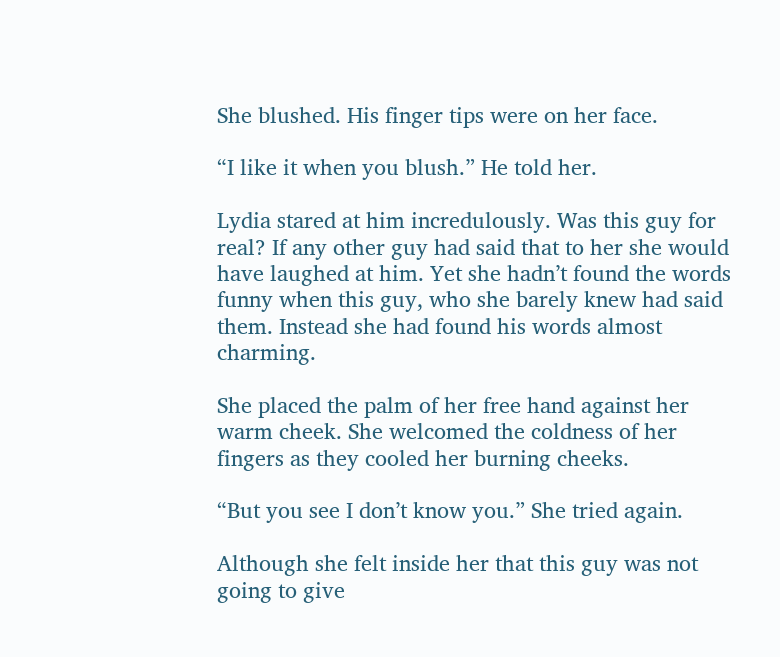She blushed. His finger tips were on her face.

“I like it when you blush.” He told her.

Lydia stared at him incredulously. Was this guy for real? If any other guy had said that to her she would have laughed at him. Yet she hadn’t found the words funny when this guy, who she barely knew had said them. Instead she had found his words almost charming.

She placed the palm of her free hand against her warm cheek. She welcomed the coldness of her fingers as they cooled her burning cheeks.

“But you see I don’t know you.” She tried again.

Although she felt inside her that this guy was not going to give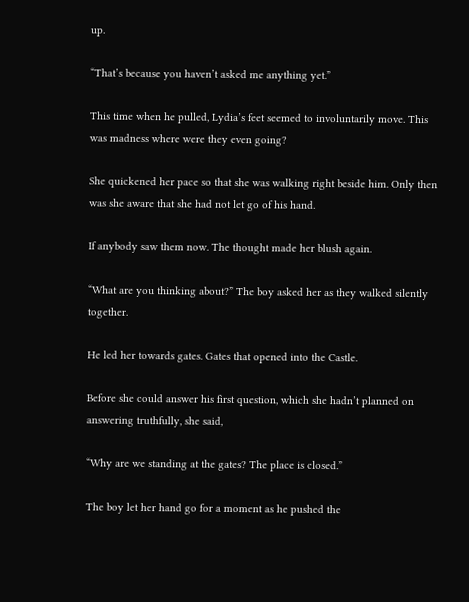up.

“That’s because you haven’t asked me anything yet.”

This time when he pulled, Lydia’s feet seemed to involuntarily move. This was madness where were they even going?

She quickened her pace so that she was walking right beside him. Only then was she aware that she had not let go of his hand.

If anybody saw them now. The thought made her blush again.

“What are you thinking about?” The boy asked her as they walked silently together.

He led her towards gates. Gates that opened into the Castle.

Before she could answer his first question, which she hadn’t planned on answering truthfully, she said,

“Why are we standing at the gates? The place is closed.”

The boy let her hand go for a moment as he pushed the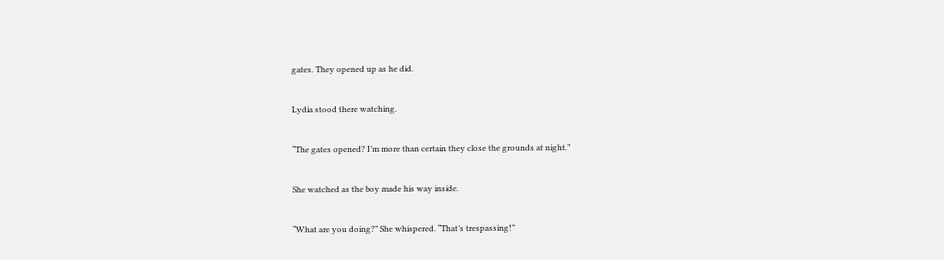gates. They opened up as he did.

Lydia stood there watching.

“The gates opened? I’m more than certain they close the grounds at night.”

She watched as the boy made his way inside.

“What are you doing?” She whispered. “That’s trespassing!”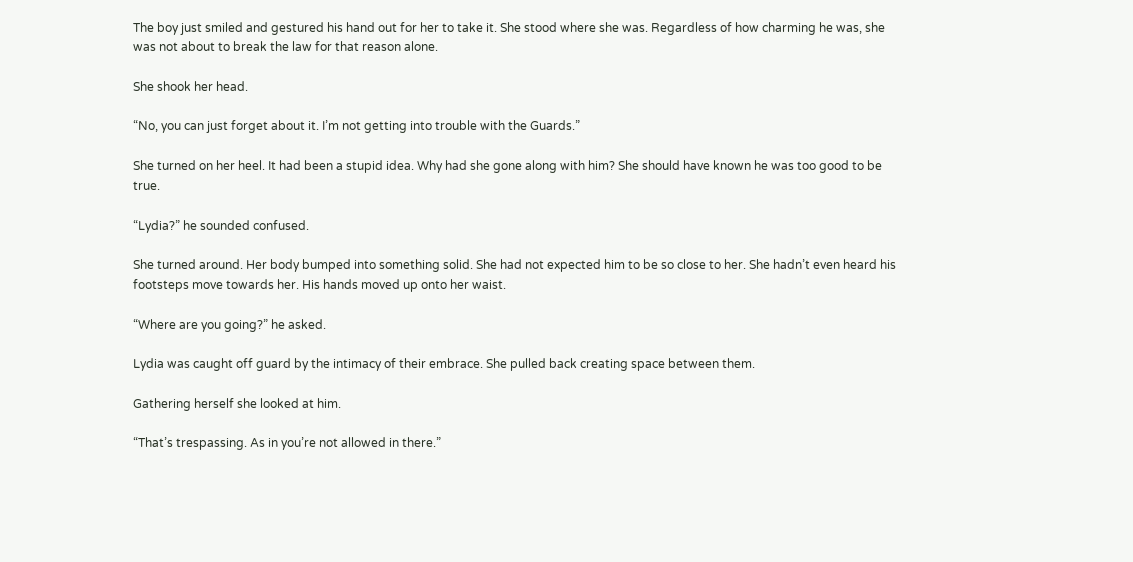The boy just smiled and gestured his hand out for her to take it. She stood where she was. Regardless of how charming he was, she was not about to break the law for that reason alone.

She shook her head.

“No, you can just forget about it. I’m not getting into trouble with the Guards.”

She turned on her heel. It had been a stupid idea. Why had she gone along with him? She should have known he was too good to be true.

“Lydia?” he sounded confused.

She turned around. Her body bumped into something solid. She had not expected him to be so close to her. She hadn’t even heard his footsteps move towards her. His hands moved up onto her waist.

“Where are you going?” he asked.

Lydia was caught off guard by the intimacy of their embrace. She pulled back creating space between them.

Gathering herself she looked at him.

“That’s trespassing. As in you’re not allowed in there.”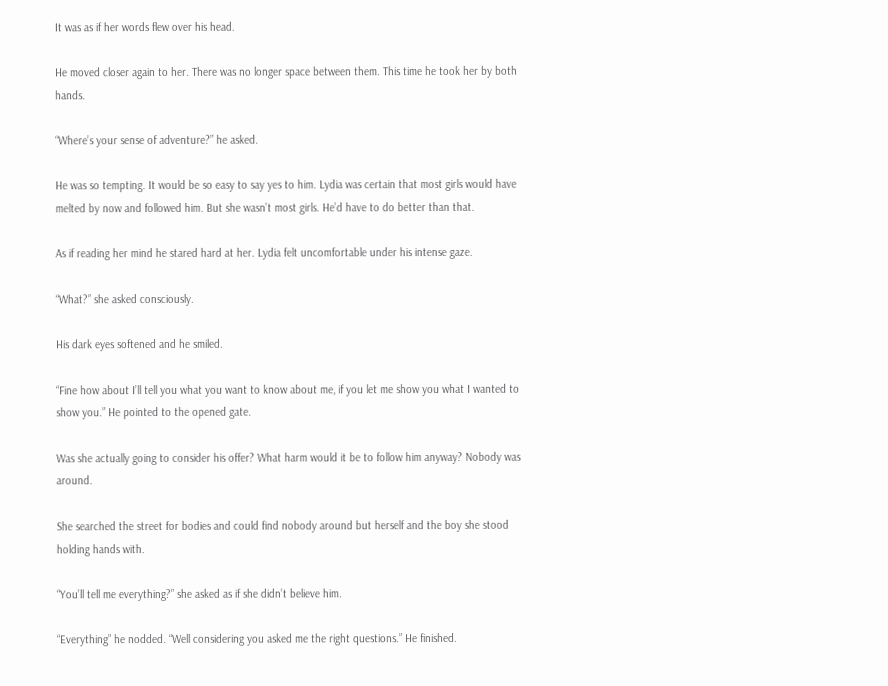It was as if her words flew over his head.

He moved closer again to her. There was no longer space between them. This time he took her by both hands.

“Where’s your sense of adventure?” he asked.

He was so tempting. It would be so easy to say yes to him. Lydia was certain that most girls would have melted by now and followed him. But she wasn’t most girls. He’d have to do better than that.

As if reading her mind he stared hard at her. Lydia felt uncomfortable under his intense gaze.

“What?” she asked consciously.

His dark eyes softened and he smiled.

“Fine how about I’ll tell you what you want to know about me, if you let me show you what I wanted to show you.” He pointed to the opened gate.

Was she actually going to consider his offer? What harm would it be to follow him anyway? Nobody was around.

She searched the street for bodies and could find nobody around but herself and the boy she stood holding hands with.

“You’ll tell me everything?” she asked as if she didn’t believe him.

“Everything” he nodded. “Well considering you asked me the right questions.” He finished.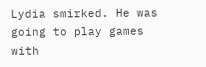Lydia smirked. He was going to play games with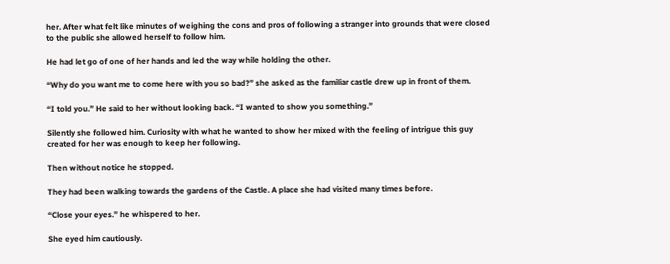her. After what felt like minutes of weighing the cons and pros of following a stranger into grounds that were closed to the public she allowed herself to follow him.

He had let go of one of her hands and led the way while holding the other.

“Why do you want me to come here with you so bad?” she asked as the familiar castle drew up in front of them.

“I told you.” He said to her without looking back. “I wanted to show you something.”

Silently she followed him. Curiosity with what he wanted to show her mixed with the feeling of intrigue this guy created for her was enough to keep her following.

Then without notice he stopped.

They had been walking towards the gardens of the Castle. A place she had visited many times before.

“Close your eyes.” he whispered to her.

She eyed him cautiously.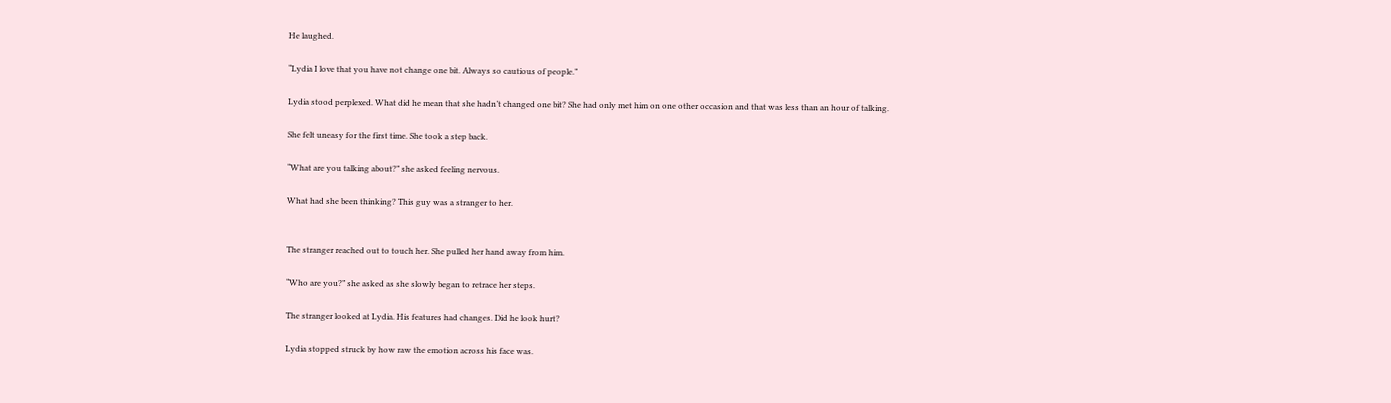He laughed.

“Lydia I love that you have not change one bit. Always so cautious of people.”

Lydia stood perplexed. What did he mean that she hadn’t changed one bit? She had only met him on one other occasion and that was less than an hour of talking.

She felt uneasy for the first time. She took a step back.

“What are you talking about?” she asked feeling nervous.

What had she been thinking? This guy was a stranger to her.


The stranger reached out to touch her. She pulled her hand away from him.

“Who are you?” she asked as she slowly began to retrace her steps.

The stranger looked at Lydia. His features had changes. Did he look hurt?

Lydia stopped struck by how raw the emotion across his face was.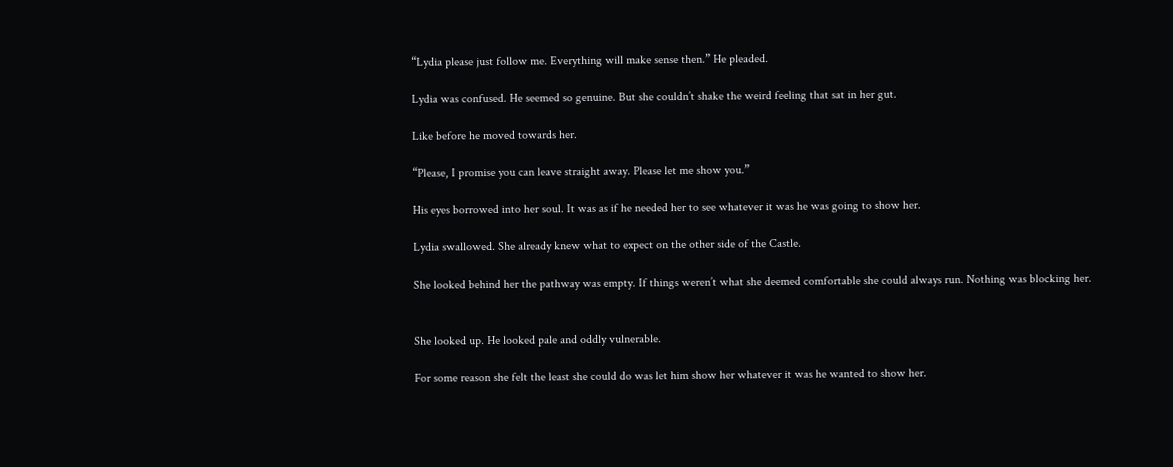“Lydia please just follow me. Everything will make sense then.” He pleaded.

Lydia was confused. He seemed so genuine. But she couldn’t shake the weird feeling that sat in her gut.

Like before he moved towards her.

“Please, I promise you can leave straight away. Please let me show you.”

His eyes borrowed into her soul. It was as if he needed her to see whatever it was he was going to show her.

Lydia swallowed. She already knew what to expect on the other side of the Castle.

She looked behind her the pathway was empty. If things weren’t what she deemed comfortable she could always run. Nothing was blocking her.


She looked up. He looked pale and oddly vulnerable.

For some reason she felt the least she could do was let him show her whatever it was he wanted to show her.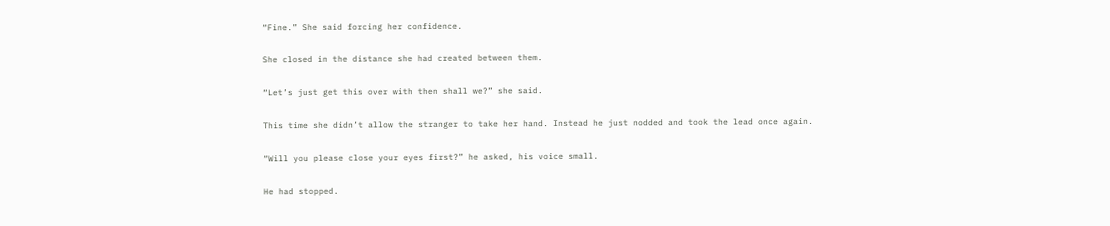“Fine.” She said forcing her confidence.

She closed in the distance she had created between them.

“Let’s just get this over with then shall we?” she said.

This time she didn’t allow the stranger to take her hand. Instead he just nodded and took the lead once again.

“Will you please close your eyes first?” he asked, his voice small.

He had stopped.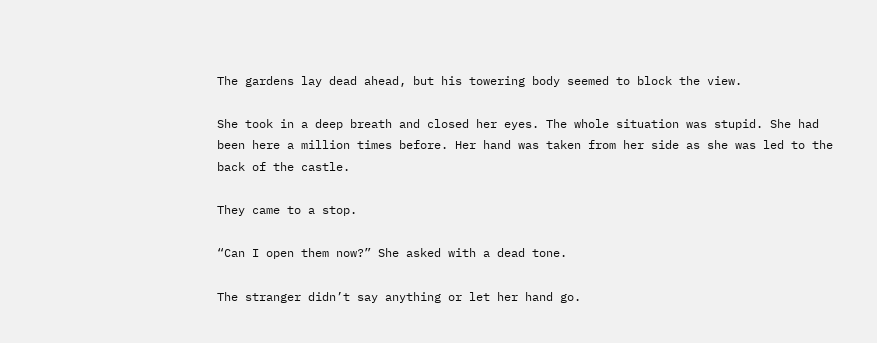The gardens lay dead ahead, but his towering body seemed to block the view.

She took in a deep breath and closed her eyes. The whole situation was stupid. She had been here a million times before. Her hand was taken from her side as she was led to the back of the castle.

They came to a stop.

“Can I open them now?” She asked with a dead tone.

The stranger didn’t say anything or let her hand go.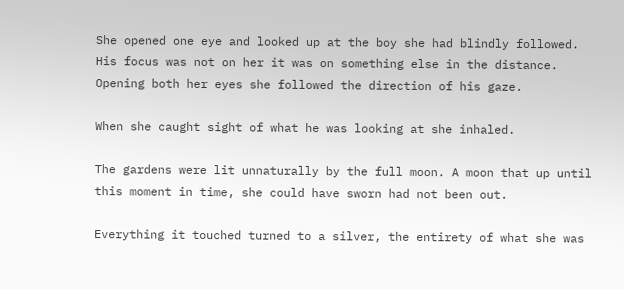She opened one eye and looked up at the boy she had blindly followed. His focus was not on her it was on something else in the distance. Opening both her eyes she followed the direction of his gaze.

When she caught sight of what he was looking at she inhaled.

The gardens were lit unnaturally by the full moon. A moon that up until this moment in time, she could have sworn had not been out.

Everything it touched turned to a silver, the entirety of what she was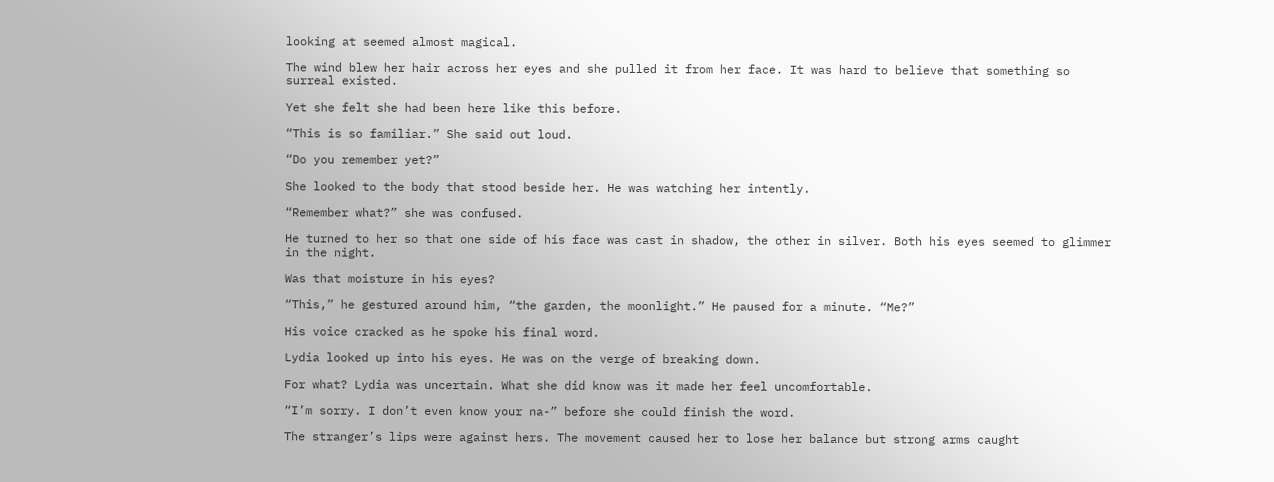looking at seemed almost magical.

The wind blew her hair across her eyes and she pulled it from her face. It was hard to believe that something so surreal existed.

Yet she felt she had been here like this before.

“This is so familiar.” She said out loud.

“Do you remember yet?”

She looked to the body that stood beside her. He was watching her intently.

“Remember what?” she was confused.

He turned to her so that one side of his face was cast in shadow, the other in silver. Both his eyes seemed to glimmer in the night.

Was that moisture in his eyes?

“This,” he gestured around him, “the garden, the moonlight.” He paused for a minute. “Me?”

His voice cracked as he spoke his final word.

Lydia looked up into his eyes. He was on the verge of breaking down.

For what? Lydia was uncertain. What she did know was it made her feel uncomfortable.

“I’m sorry. I don’t even know your na-” before she could finish the word.

The stranger’s lips were against hers. The movement caused her to lose her balance but strong arms caught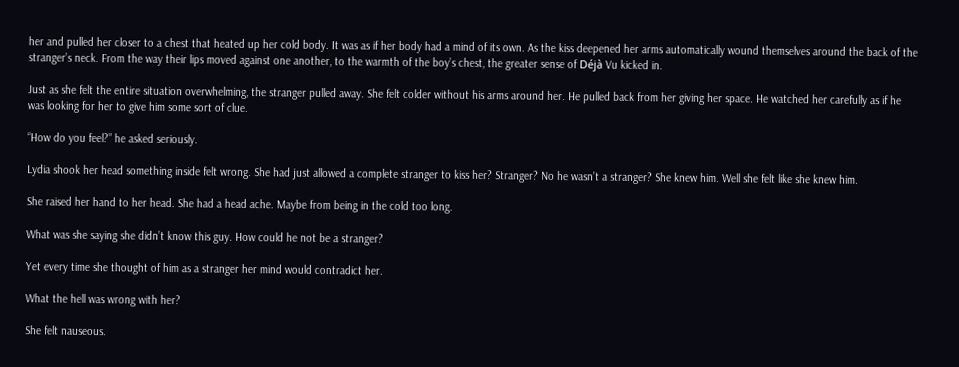her and pulled her closer to a chest that heated up her cold body. It was as if her body had a mind of its own. As the kiss deepened her arms automatically wound themselves around the back of the stranger’s neck. From the way their lips moved against one another, to the warmth of the boy’s chest, the greater sense of Déjà Vu kicked in.

Just as she felt the entire situation overwhelming, the stranger pulled away. She felt colder without his arms around her. He pulled back from her giving her space. He watched her carefully as if he was looking for her to give him some sort of clue.

“How do you feel?” he asked seriously.

Lydia shook her head something inside felt wrong. She had just allowed a complete stranger to kiss her? Stranger? No he wasn’t a stranger? She knew him. Well she felt like she knew him.

She raised her hand to her head. She had a head ache. Maybe from being in the cold too long.

What was she saying she didn’t know this guy. How could he not be a stranger?

Yet every time she thought of him as a stranger her mind would contradict her.

What the hell was wrong with her?

She felt nauseous.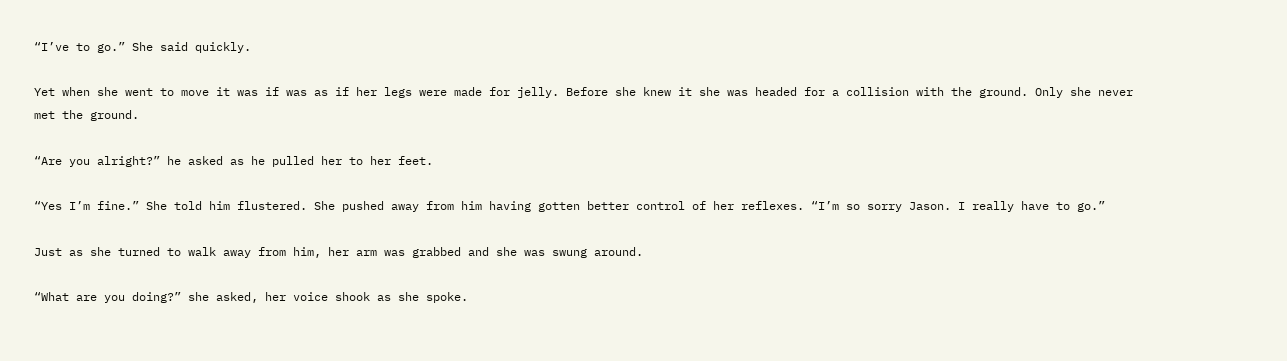“I’ve to go.” She said quickly.

Yet when she went to move it was if was as if her legs were made for jelly. Before she knew it she was headed for a collision with the ground. Only she never met the ground.

“Are you alright?” he asked as he pulled her to her feet.

“Yes I’m fine.” She told him flustered. She pushed away from him having gotten better control of her reflexes. “I’m so sorry Jason. I really have to go.”

Just as she turned to walk away from him, her arm was grabbed and she was swung around.

“What are you doing?” she asked, her voice shook as she spoke.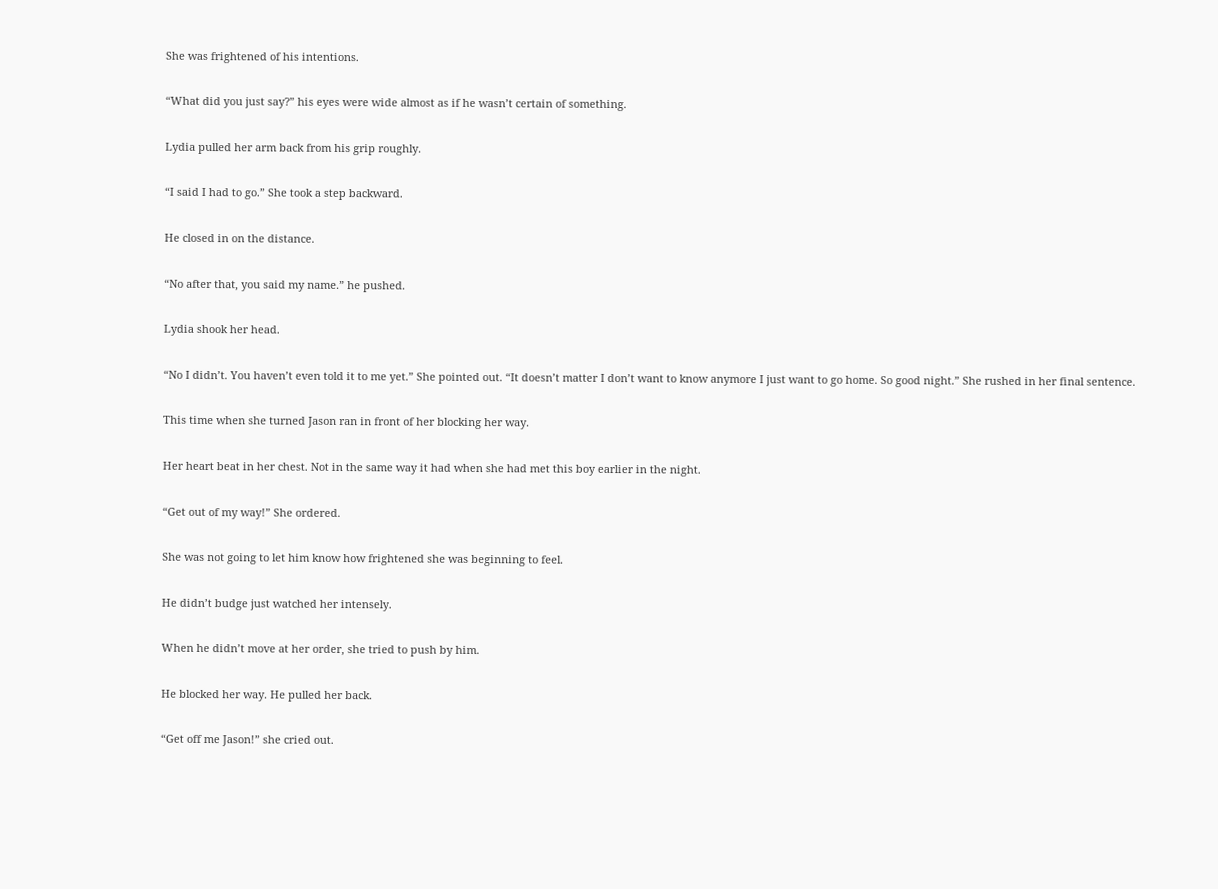She was frightened of his intentions.

“What did you just say?” his eyes were wide almost as if he wasn’t certain of something.

Lydia pulled her arm back from his grip roughly.

“I said I had to go.” She took a step backward.

He closed in on the distance.

“No after that, you said my name.” he pushed.

Lydia shook her head.

“No I didn’t. You haven’t even told it to me yet.” She pointed out. “It doesn’t matter I don’t want to know anymore I just want to go home. So good night.” She rushed in her final sentence.

This time when she turned Jason ran in front of her blocking her way.

Her heart beat in her chest. Not in the same way it had when she had met this boy earlier in the night.

“Get out of my way!” She ordered.

She was not going to let him know how frightened she was beginning to feel.

He didn’t budge just watched her intensely.

When he didn’t move at her order, she tried to push by him.

He blocked her way. He pulled her back.

“Get off me Jason!” she cried out.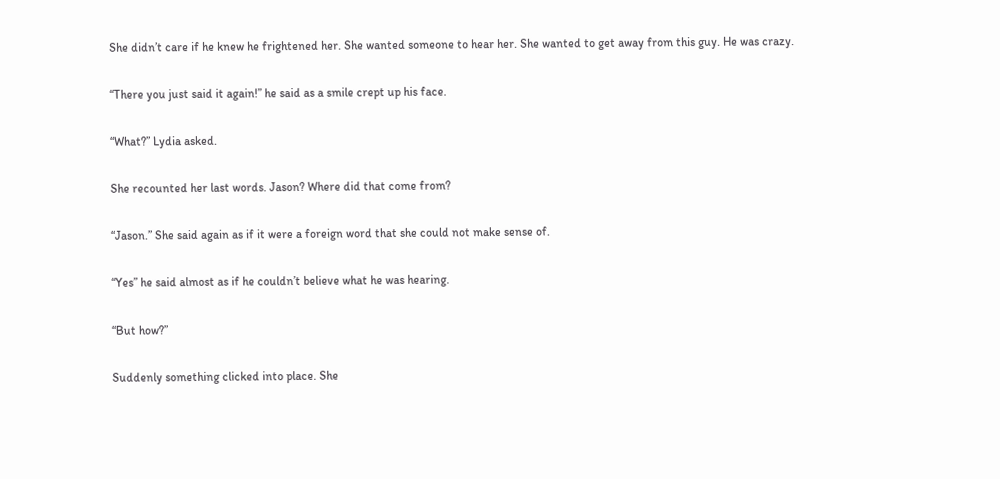She didn’t care if he knew he frightened her. She wanted someone to hear her. She wanted to get away from this guy. He was crazy.

“There you just said it again!” he said as a smile crept up his face.

“What?” Lydia asked.

She recounted her last words. Jason? Where did that come from?

“Jason.” She said again as if it were a foreign word that she could not make sense of.

“Yes” he said almost as if he couldn’t believe what he was hearing.

“But how?”

Suddenly something clicked into place. She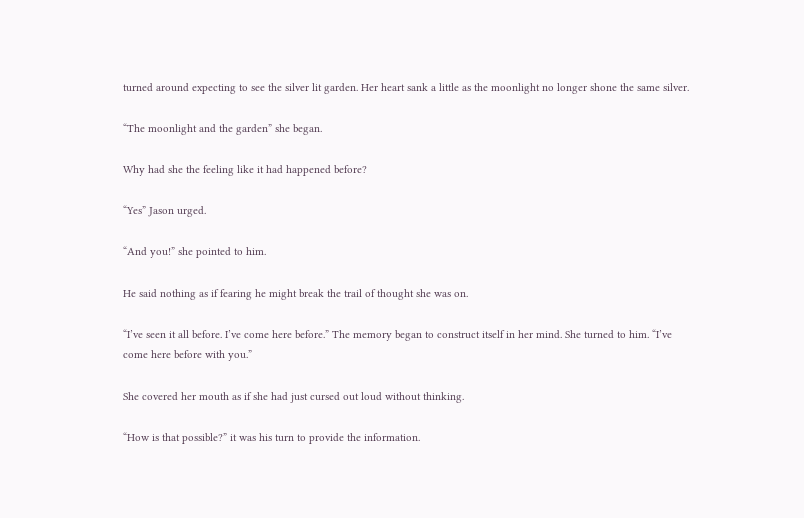turned around expecting to see the silver lit garden. Her heart sank a little as the moonlight no longer shone the same silver.

“The moonlight and the garden” she began.

Why had she the feeling like it had happened before?

“Yes” Jason urged.

“And you!” she pointed to him.

He said nothing as if fearing he might break the trail of thought she was on.

“I’ve seen it all before. I’ve come here before.” The memory began to construct itself in her mind. She turned to him. “I’ve come here before with you.”

She covered her mouth as if she had just cursed out loud without thinking.

“How is that possible?” it was his turn to provide the information.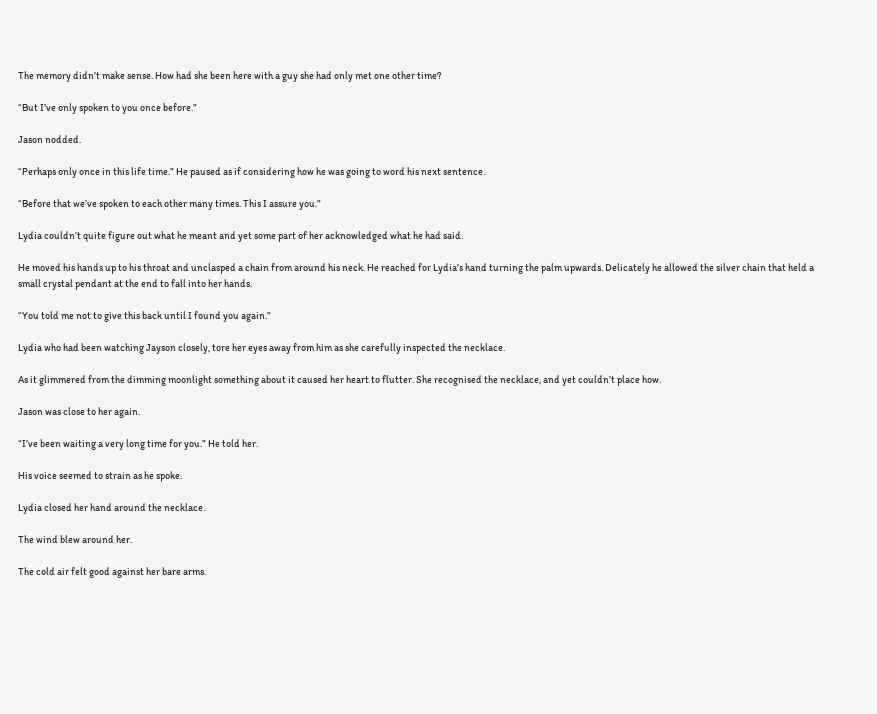The memory didn’t make sense. How had she been here with a guy she had only met one other time?

“But I’ve only spoken to you once before.”

Jason nodded.

“Perhaps only once in this life time.” He paused as if considering how he was going to word his next sentence.

“Before that we’ve spoken to each other many times. This I assure you.”

Lydia couldn’t quite figure out what he meant and yet some part of her acknowledged what he had said.

He moved his hands up to his throat and unclasped a chain from around his neck. He reached for Lydia’s hand turning the palm upwards. Delicately he allowed the silver chain that held a small crystal pendant at the end to fall into her hands.

“You told me not to give this back until I found you again.”

Lydia who had been watching Jayson closely, tore her eyes away from him as she carefully inspected the necklace.

As it glimmered from the dimming moonlight something about it caused her heart to flutter. She recognised the necklace, and yet couldn’t place how.

Jason was close to her again.

“I’ve been waiting a very long time for you.” He told her.

His voice seemed to strain as he spoke.

Lydia closed her hand around the necklace.

The wind blew around her.

The cold air felt good against her bare arms.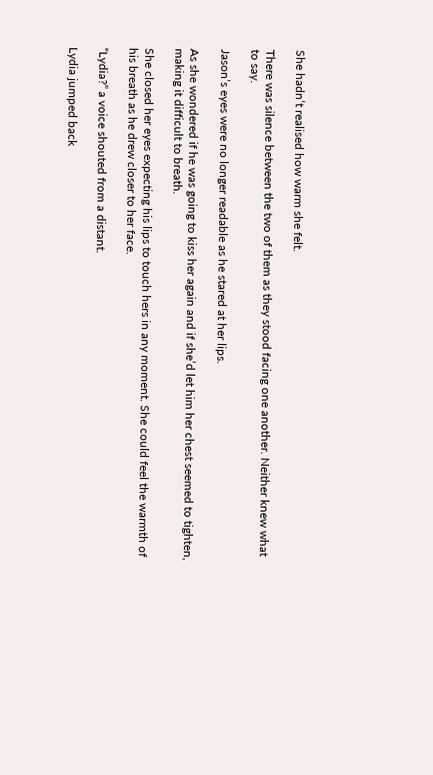She hadn’t realised how warm she felt.

There was silence between the two of them as they stood facing one another. Neither knew what to say.

Jason’s eyes were no longer readable as he stared at her lips.

As she wondered if he was going to kiss her again and if she’d let him her chest seemed to tighten, making it difficult to breath.

She closed her eyes expecting his lips to touch hers in any moment. She could feel the warmth of his breath as he drew closer to her face.

“Lydia?” a voice shouted from a distant.

Lydia jumped back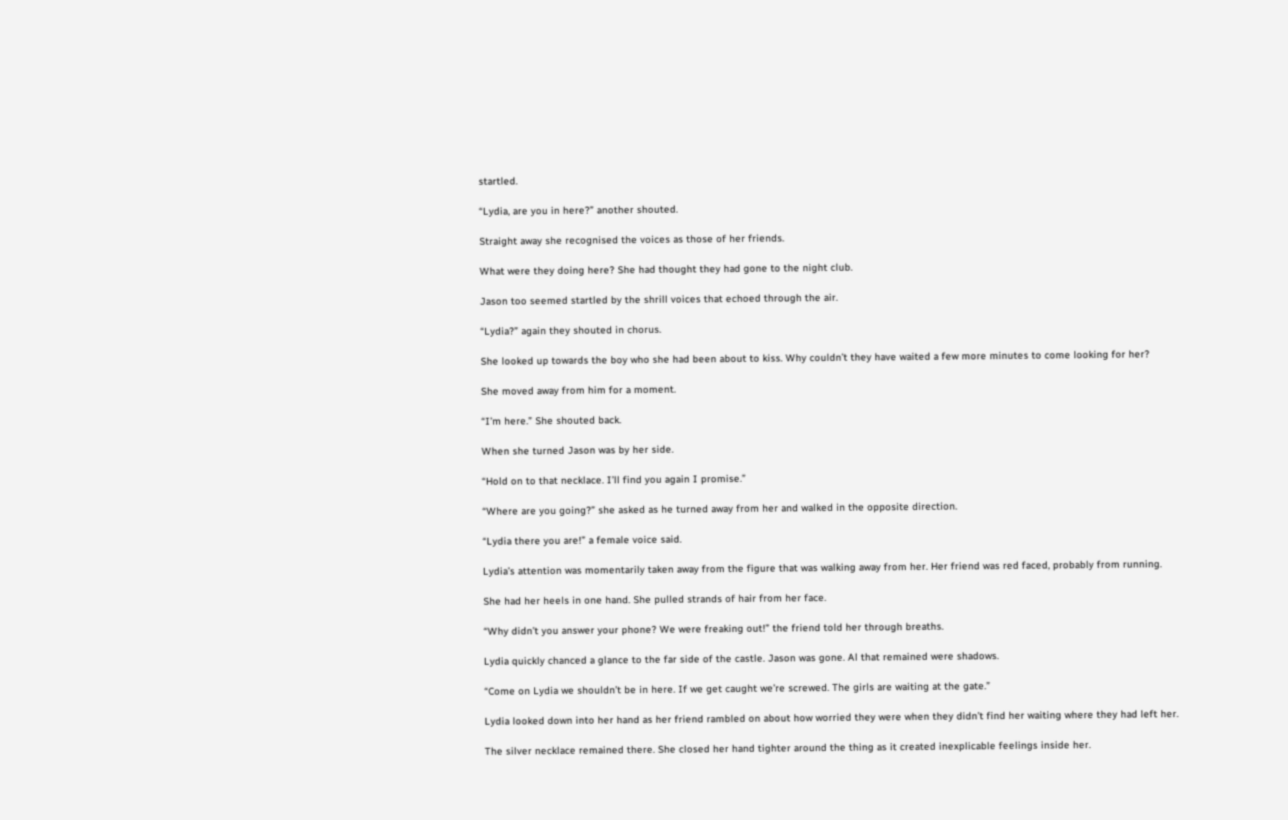startled.

“Lydia, are you in here?” another shouted.

Straight away she recognised the voices as those of her friends.

What were they doing here? She had thought they had gone to the night club.

Jason too seemed startled by the shrill voices that echoed through the air.

“Lydia?” again they shouted in chorus.

She looked up towards the boy who she had been about to kiss. Why couldn’t they have waited a few more minutes to come looking for her?

She moved away from him for a moment.

“I’m here.” She shouted back.

When she turned Jason was by her side.

“Hold on to that necklace. I’ll find you again I promise.”

“Where are you going?” she asked as he turned away from her and walked in the opposite direction.

“Lydia there you are!” a female voice said.

Lydia’s attention was momentarily taken away from the figure that was walking away from her. Her friend was red faced, probably from running.

She had her heels in one hand. She pulled strands of hair from her face.

“Why didn’t you answer your phone? We were freaking out!” the friend told her through breaths.

Lydia quickly chanced a glance to the far side of the castle. Jason was gone. Al that remained were shadows.

“Come on Lydia we shouldn’t be in here. If we get caught we’re screwed. The girls are waiting at the gate.”

Lydia looked down into her hand as her friend rambled on about how worried they were when they didn’t find her waiting where they had left her.

The silver necklace remained there. She closed her hand tighter around the thing as it created inexplicable feelings inside her.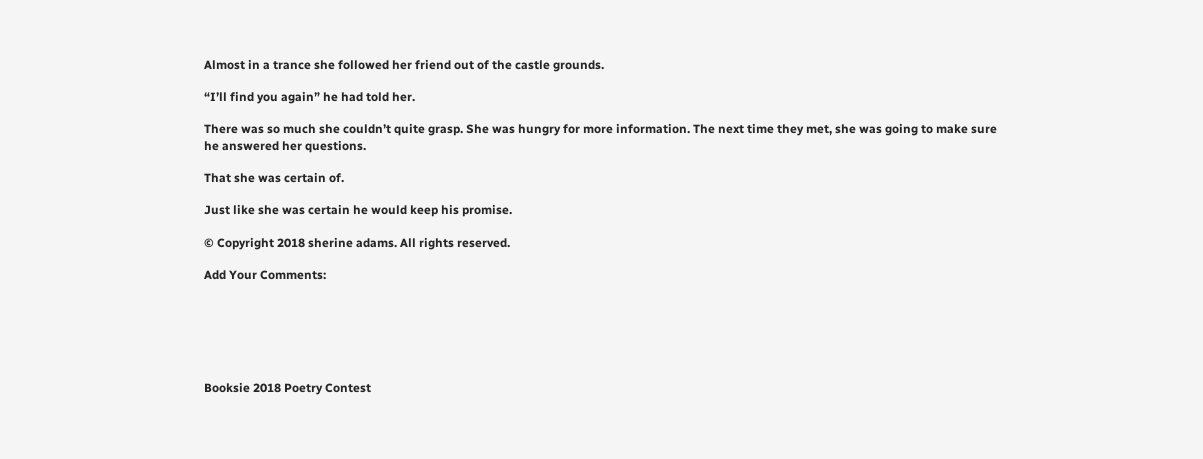Almost in a trance she followed her friend out of the castle grounds.

“I’ll find you again” he had told her.

There was so much she couldn’t quite grasp. She was hungry for more information. The next time they met, she was going to make sure he answered her questions.

That she was certain of.

Just like she was certain he would keep his promise.

© Copyright 2018 sherine adams. All rights reserved.

Add Your Comments:






Booksie 2018 Poetry Contest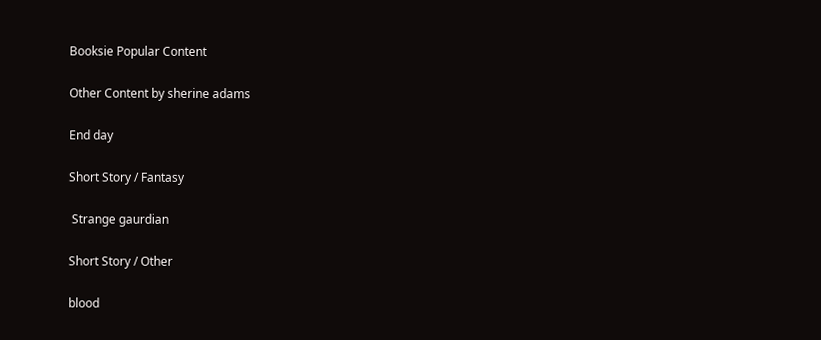Booksie Popular Content

Other Content by sherine adams

End day

Short Story / Fantasy

 Strange gaurdian

Short Story / Other

blood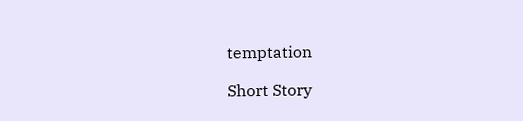temptation

Short Story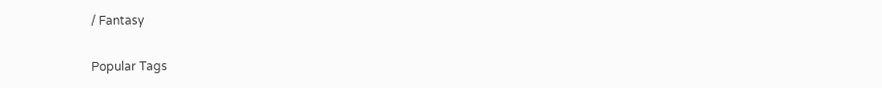/ Fantasy

Popular Tags